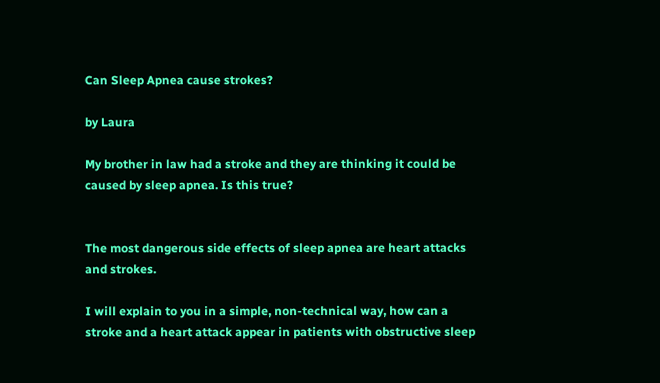Can Sleep Apnea cause strokes?

by Laura

My brother in law had a stroke and they are thinking it could be caused by sleep apnea. Is this true?


The most dangerous side effects of sleep apnea are heart attacks and strokes.

I will explain to you in a simple, non-technical way, how can a stroke and a heart attack appear in patients with obstructive sleep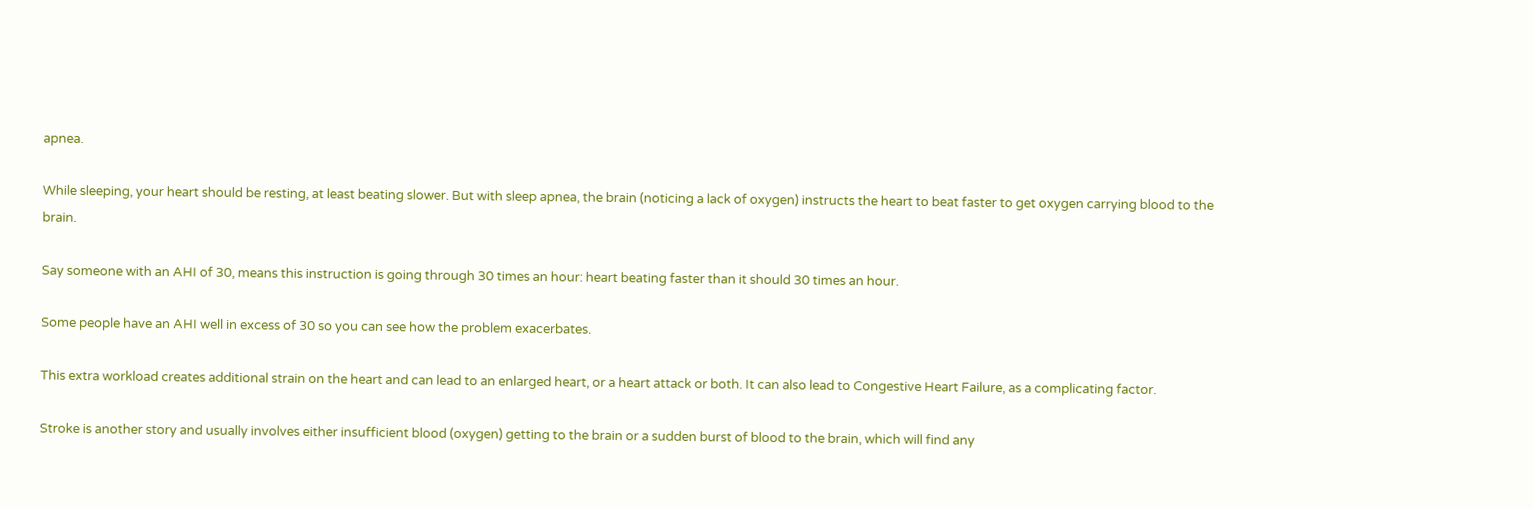apnea.

While sleeping, your heart should be resting, at least beating slower. But with sleep apnea, the brain (noticing a lack of oxygen) instructs the heart to beat faster to get oxygen carrying blood to the brain.

Say someone with an AHI of 30, means this instruction is going through 30 times an hour: heart beating faster than it should 30 times an hour.

Some people have an AHI well in excess of 30 so you can see how the problem exacerbates.

This extra workload creates additional strain on the heart and can lead to an enlarged heart, or a heart attack or both. It can also lead to Congestive Heart Failure, as a complicating factor.

Stroke is another story and usually involves either insufficient blood (oxygen) getting to the brain or a sudden burst of blood to the brain, which will find any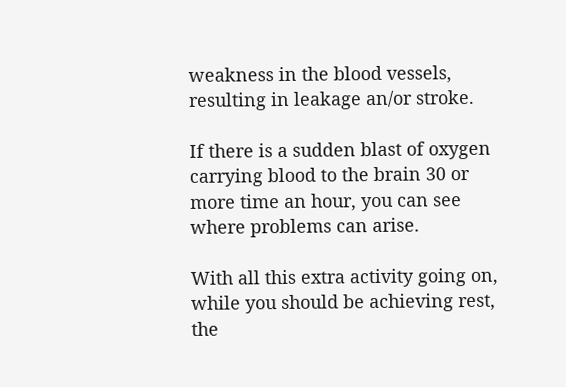weakness in the blood vessels, resulting in leakage an/or stroke.

If there is a sudden blast of oxygen carrying blood to the brain 30 or more time an hour, you can see where problems can arise.

With all this extra activity going on, while you should be achieving rest, the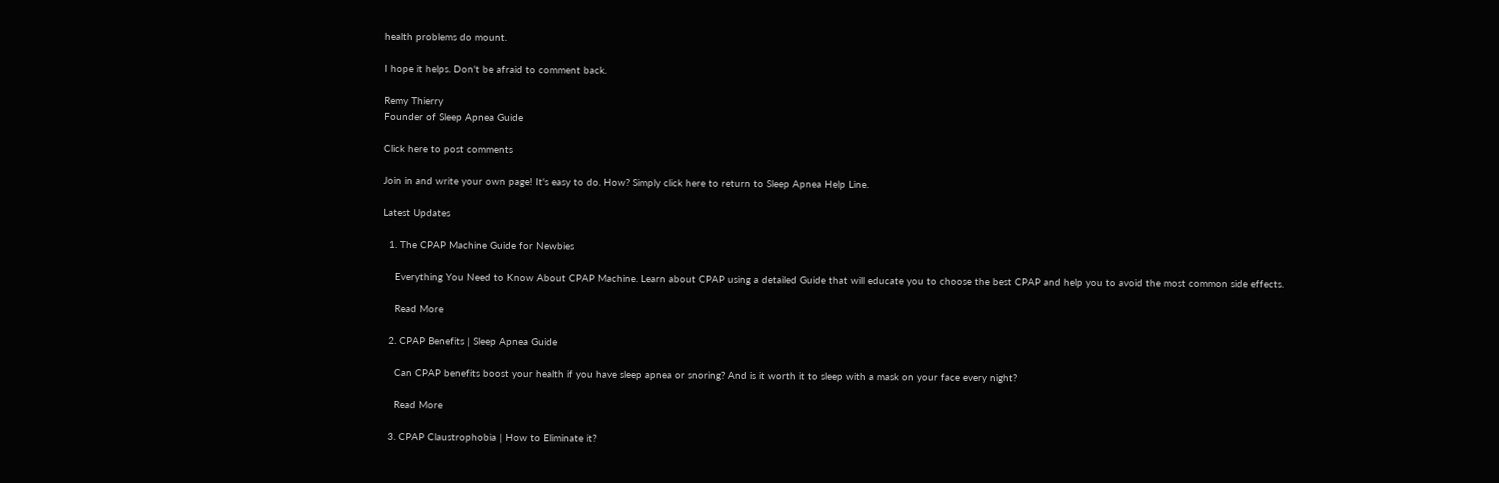health problems do mount.

I hope it helps. Don't be afraid to comment back.

Remy Thierry
Founder of Sleep Apnea Guide

Click here to post comments

Join in and write your own page! It's easy to do. How? Simply click here to return to Sleep Apnea Help Line.

Latest Updates

  1. The CPAP Machine Guide for Newbies

    Everything You Need to Know About CPAP Machine. Learn about CPAP using a detailed Guide that will educate you to choose the best CPAP and help you to avoid the most common side effects.

    Read More

  2. CPAP Benefits | Sleep Apnea Guide

    Can CPAP benefits boost your health if you have sleep apnea or snoring? And is it worth it to sleep with a mask on your face every night?

    Read More

  3. CPAP Claustrophobia | How to Eliminate it?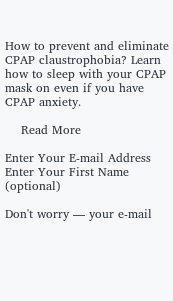How to prevent and eliminate CPAP claustrophobia? Learn how to sleep with your CPAP mask on even if you have CPAP anxiety.

    Read More

Enter Your E-mail Address
Enter Your First Name (optional)

Don't worry — your e-mail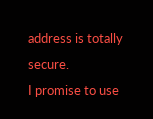address is totally secure.
I promise to use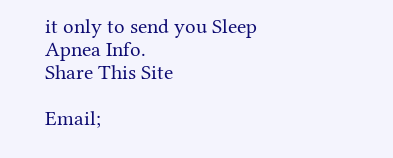it only to send you Sleep Apnea Info.
Share This Site

Email;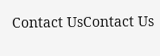Contact UsContact Us